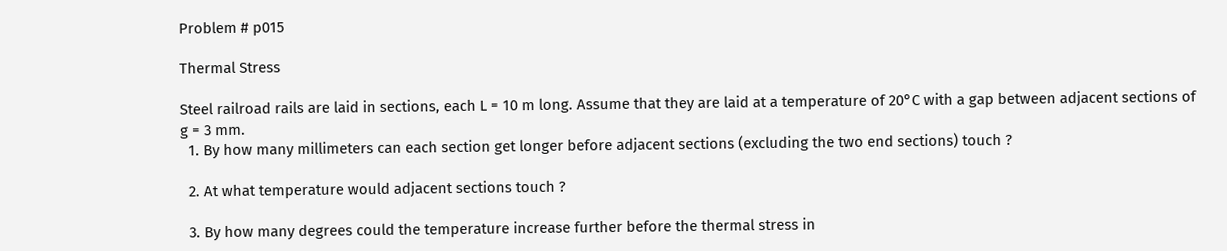Problem # p015

Thermal Stress

Steel railroad rails are laid in sections, each L = 10 m long. Assume that they are laid at a temperature of 20°C with a gap between adjacent sections of g = 3 mm.
  1. By how many millimeters can each section get longer before adjacent sections (excluding the two end sections) touch ?

  2. At what temperature would adjacent sections touch ?

  3. By how many degrees could the temperature increase further before the thermal stress in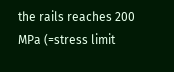the rails reaches 200 MPa (=stress limit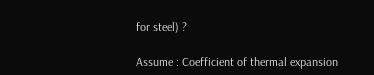for steel) ?

Assume : Coefficient of thermal expansion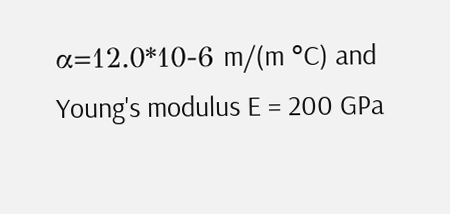α=12.0*10-6 m/(m °C) and Young's modulus E = 200 GPa